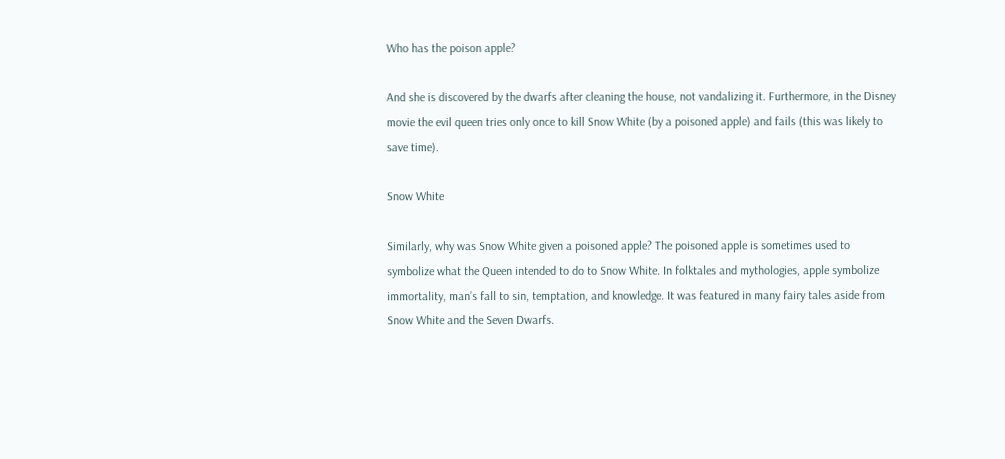Who has the poison apple?

And she is discovered by the dwarfs after cleaning the house, not vandalizing it. Furthermore, in the Disney movie the evil queen tries only once to kill Snow White (by a poisoned apple) and fails (this was likely to save time).

Snow White

Similarly, why was Snow White given a poisoned apple? The poisoned apple is sometimes used to symbolize what the Queen intended to do to Snow White. In folktales and mythologies, apple symbolize immortality, man’s fall to sin, temptation, and knowledge. It was featured in many fairy tales aside from Snow White and the Seven Dwarfs.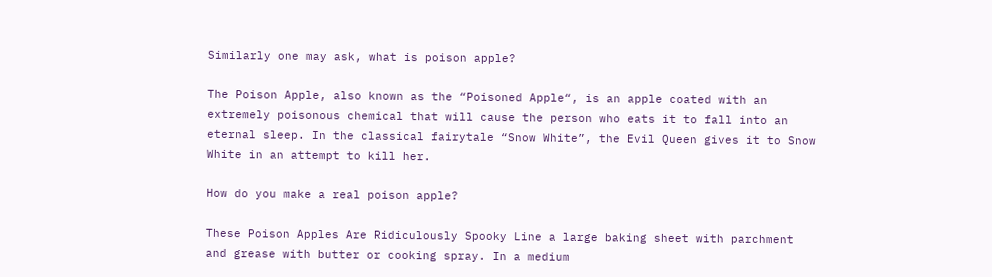Similarly one may ask, what is poison apple?

The Poison Apple, also known as the “Poisoned Apple“, is an apple coated with an extremely poisonous chemical that will cause the person who eats it to fall into an eternal sleep. In the classical fairytale “Snow White”, the Evil Queen gives it to Snow White in an attempt to kill her.

How do you make a real poison apple?

These Poison Apples Are Ridiculously Spooky Line a large baking sheet with parchment and grease with butter or cooking spray. In a medium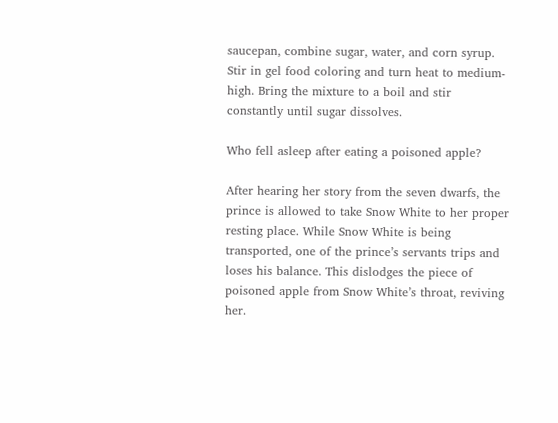saucepan, combine sugar, water, and corn syrup. Stir in gel food coloring and turn heat to medium-high. Bring the mixture to a boil and stir constantly until sugar dissolves.

Who fell asleep after eating a poisoned apple?

After hearing her story from the seven dwarfs, the prince is allowed to take Snow White to her proper resting place. While Snow White is being transported, one of the prince’s servants trips and loses his balance. This dislodges the piece of poisoned apple from Snow White’s throat, reviving her.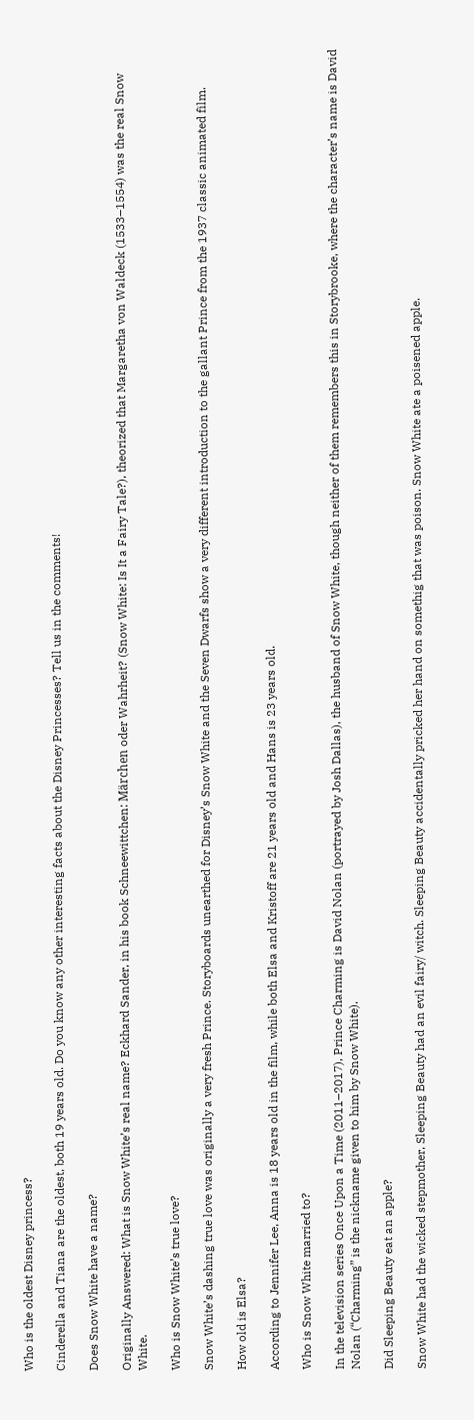Who is the oldest Disney princess?

Cinderella and Tiana are the oldest, both 19 years old. Do you know any other interesting facts about the Disney Princesses? Tell us in the comments!

Does Snow White have a name?

Originally Answered: What is Snow White’s real name? Eckhard Sander, in his book Schneewittchen: Märchen oder Wahrheit? (Snow White: Is It a Fairy Tale?), theorized that Margaretha von Waldeck (1533–1554) was the real Snow White.

Who is Snow White’s true love?

Snow White’s dashing true love was originally a very fresh Prince. Storyboards unearthed for Disney’s Snow White and the Seven Dwarfs show a very different introduction to the gallant Prince from the 1937 classic animated film.

How old is Elsa?

According to Jennifer Lee, Anna is 18 years old in the film, while both Elsa and Kristoff are 21 years old and Hans is 23 years old.

Who is Snow White married to?

In the television series Once Upon a Time (2011–2017), Prince Charming is David Nolan (portrayed by Josh Dallas), the husband of Snow White, though neither of them remembers this in Storybrooke, where the character’s name is David Nolan (“Charming” is the nickname given to him by Snow White).

Did Sleeping Beauty eat an apple?

Snow White had the wicked stepmother, Sleeping Beauty had an evil fairy/ witch. Sleeping Beauty accidentally pricked her hand on somethig that was poison. Snow White ate a poisened apple.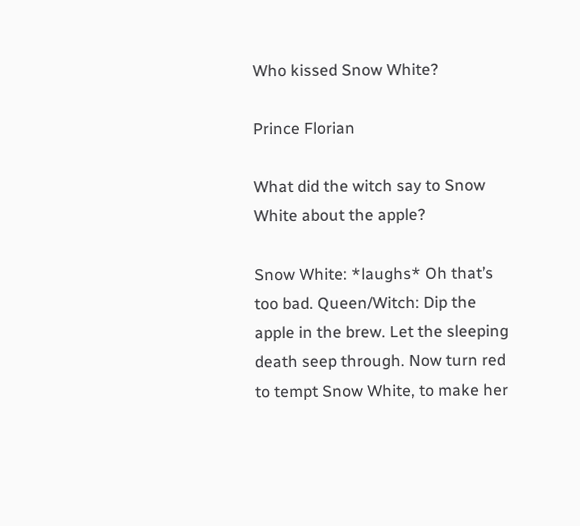Who kissed Snow White?

Prince Florian

What did the witch say to Snow White about the apple?

Snow White: *laughs* Oh that’s too bad. Queen/Witch: Dip the apple in the brew. Let the sleeping death seep through. Now turn red to tempt Snow White, to make her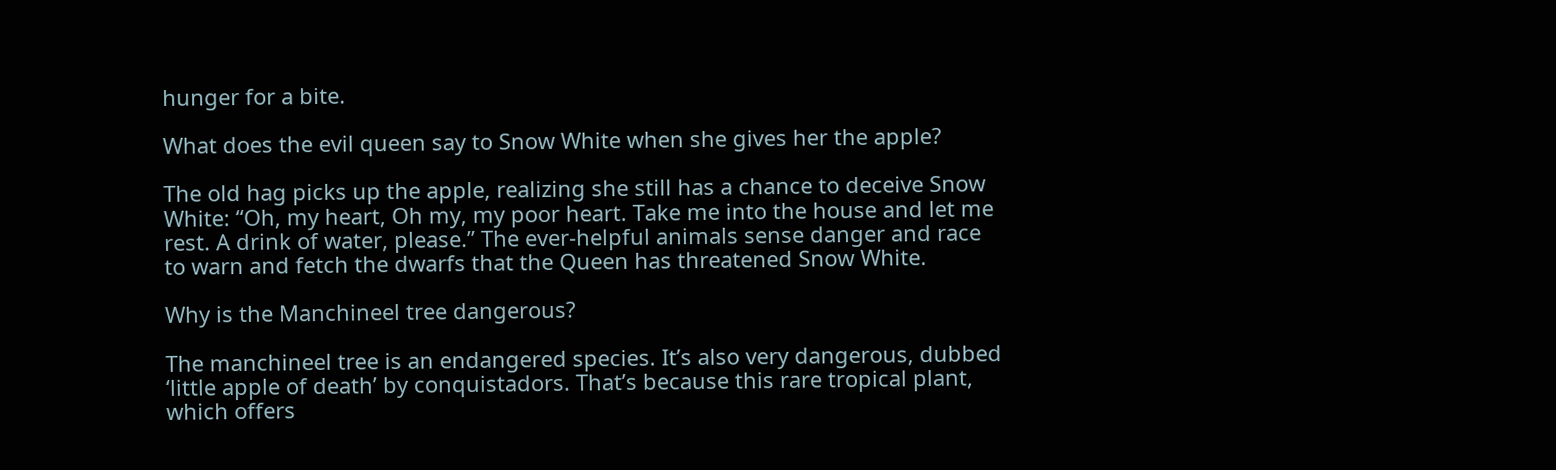hunger for a bite.

What does the evil queen say to Snow White when she gives her the apple?

The old hag picks up the apple, realizing she still has a chance to deceive Snow White: “Oh, my heart, Oh my, my poor heart. Take me into the house and let me rest. A drink of water, please.” The ever-helpful animals sense danger and race to warn and fetch the dwarfs that the Queen has threatened Snow White.

Why is the Manchineel tree dangerous?

The manchineel tree is an endangered species. It’s also very dangerous, dubbed ‘little apple of death’ by conquistadors. That’s because this rare tropical plant, which offers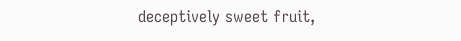deceptively sweet fruit,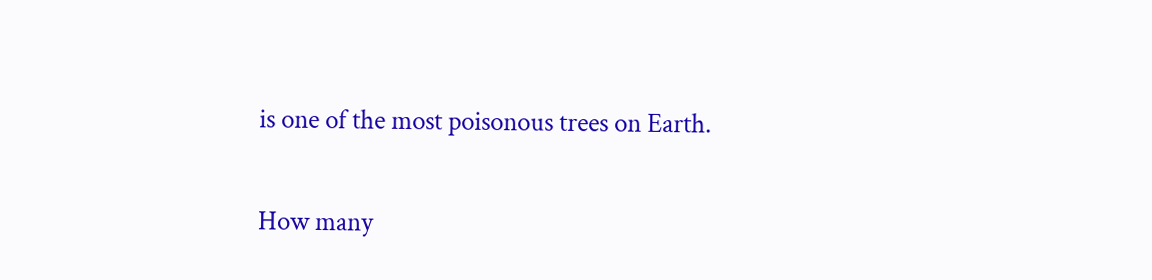is one of the most poisonous trees on Earth.

How many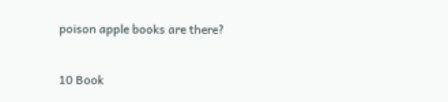poison apple books are there?

10 Book